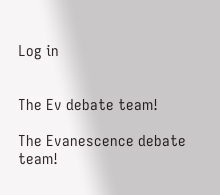Log in


The Ev debate team!

The Evanescence debate team!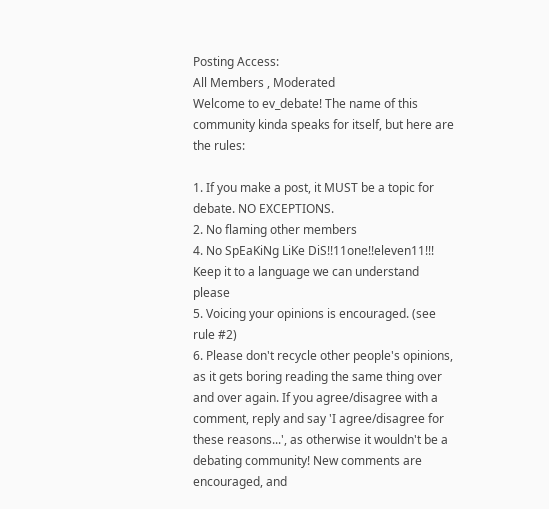Posting Access:
All Members , Moderated
Welcome to ev_debate! The name of this community kinda speaks for itself, but here are the rules:

1. If you make a post, it MUST be a topic for debate. NO EXCEPTIONS.
2. No flaming other members
4. No SpEaKiNg LiKe DiS!!11one!!eleven11!!! Keep it to a language we can understand please
5. Voicing your opinions is encouraged. (see rule #2)
6. Please don't recycle other people's opinions, as it gets boring reading the same thing over and over again. If you agree/disagree with a comment, reply and say 'I agree/disagree for these reasons...', as otherwise it wouldn't be a debating community! New comments are encouraged, and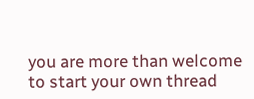you are more than welcome to start your own thread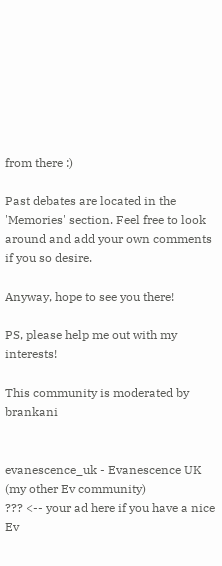from there :)

Past debates are located in the 'Memories' section. Feel free to look around and add your own comments if you so desire.

Anyway, hope to see you there!

PS, please help me out with my interests!

This community is moderated by brankani


evanescence_uk - Evanescence UK (my other Ev community)
??? <-- your ad here if you have a nice Ev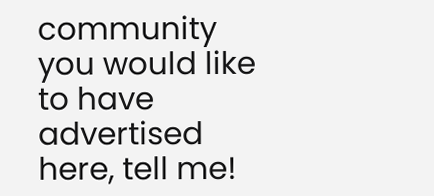community you would like to have advertised here, tell me!